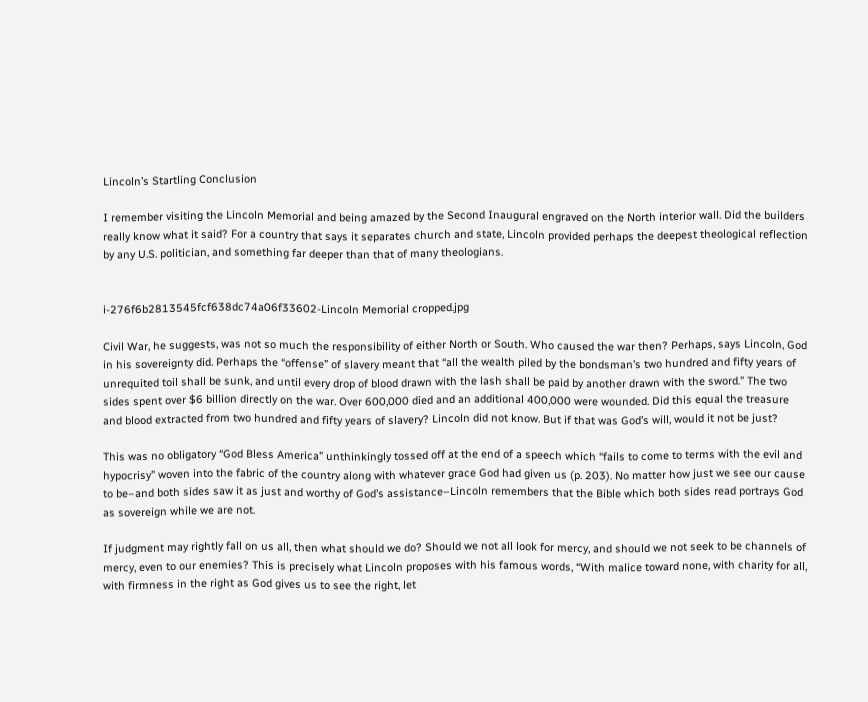Lincoln’s Startling Conclusion

I remember visiting the Lincoln Memorial and being amazed by the Second Inaugural engraved on the North interior wall. Did the builders really know what it said? For a country that says it separates church and state, Lincoln provided perhaps the deepest theological reflection by any U.S. politician, and something far deeper than that of many theologians.


i-276f6b2813545fcf638dc74a06f33602-Lincoln Memorial cropped.jpg

Civil War, he suggests, was not so much the responsibility of either North or South. Who caused the war then? Perhaps, says Lincoln, God in his sovereignty did. Perhaps the “offense” of slavery meant that “all the wealth piled by the bondsman’s two hundred and fifty years of unrequited toil shall be sunk, and until every drop of blood drawn with the lash shall be paid by another drawn with the sword.” The two sides spent over $6 billion directly on the war. Over 600,000 died and an additional 400,000 were wounded. Did this equal the treasure and blood extracted from two hundred and fifty years of slavery? Lincoln did not know. But if that was God’s will, would it not be just?

This was no obligatory “God Bless America” unthinkingly tossed off at the end of a speech which “fails to come to terms with the evil and hypocrisy” woven into the fabric of the country along with whatever grace God had given us (p. 203). No matter how just we see our cause to be–and both sides saw it as just and worthy of God’s assistance–Lincoln remembers that the Bible which both sides read portrays God as sovereign while we are not.

If judgment may rightly fall on us all, then what should we do? Should we not all look for mercy, and should we not seek to be channels of mercy, even to our enemies? This is precisely what Lincoln proposes with his famous words, “With malice toward none, with charity for all, with firmness in the right as God gives us to see the right, let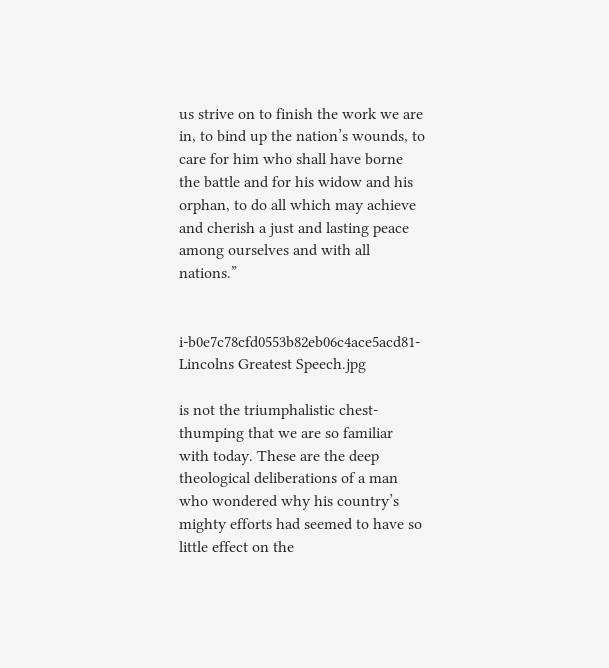us strive on to finish the work we are in, to bind up the nation’s wounds, to care for him who shall have borne the battle and for his widow and his orphan, to do all which may achieve and cherish a just and lasting peace among ourselves and with all nations.”


i-b0e7c78cfd0553b82eb06c4ace5acd81-Lincolns Greatest Speech.jpg

is not the triumphalistic chest-thumping that we are so familiar with today. These are the deep theological deliberations of a man who wondered why his country’s mighty efforts had seemed to have so little effect on the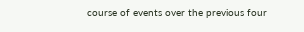course of events over the previous four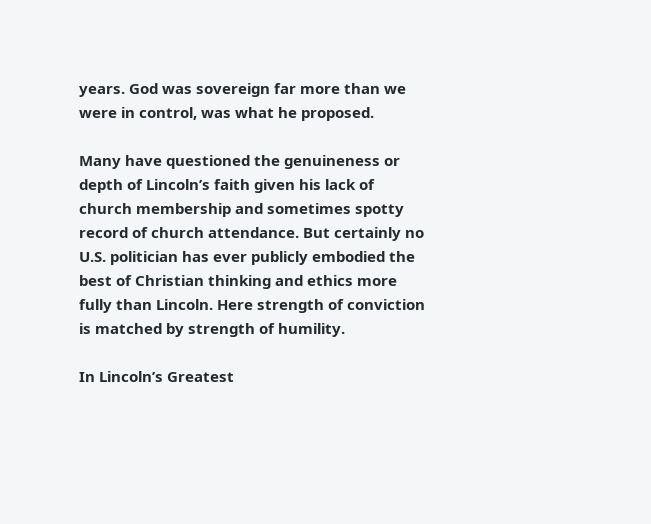years. God was sovereign far more than we were in control, was what he proposed.

Many have questioned the genuineness or depth of Lincoln’s faith given his lack of church membership and sometimes spotty record of church attendance. But certainly no U.S. politician has ever publicly embodied the best of Christian thinking and ethics more fully than Lincoln. Here strength of conviction is matched by strength of humility.

In Lincoln’s Greatest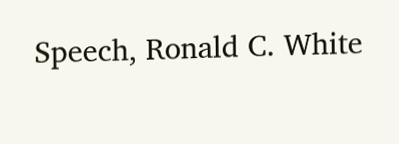Speech, Ronald C. White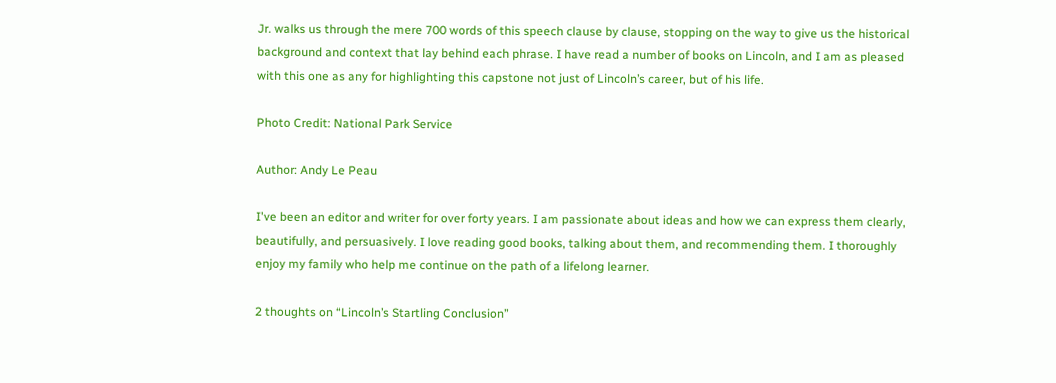Jr. walks us through the mere 700 words of this speech clause by clause, stopping on the way to give us the historical background and context that lay behind each phrase. I have read a number of books on Lincoln, and I am as pleased with this one as any for highlighting this capstone not just of Lincoln’s career, but of his life.

Photo Credit: National Park Service

Author: Andy Le Peau

I've been an editor and writer for over forty years. I am passionate about ideas and how we can express them clearly, beautifully, and persuasively. I love reading good books, talking about them, and recommending them. I thoroughly enjoy my family who help me continue on the path of a lifelong learner.

2 thoughts on “Lincoln’s Startling Conclusion”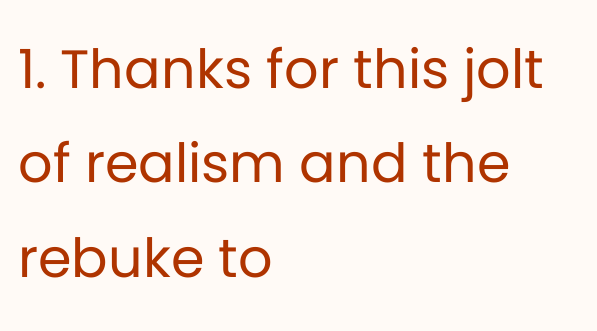1. Thanks for this jolt of realism and the rebuke to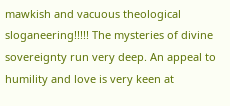mawkish and vacuous theological sloganeering!!!!! The mysteries of divine sovereignty run very deep. An appeal to humility and love is very keen at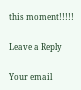this moment!!!!!

Leave a Reply

Your email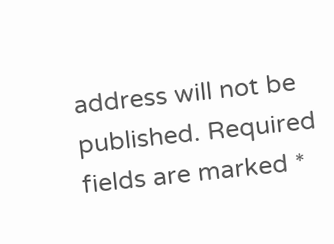address will not be published. Required fields are marked *